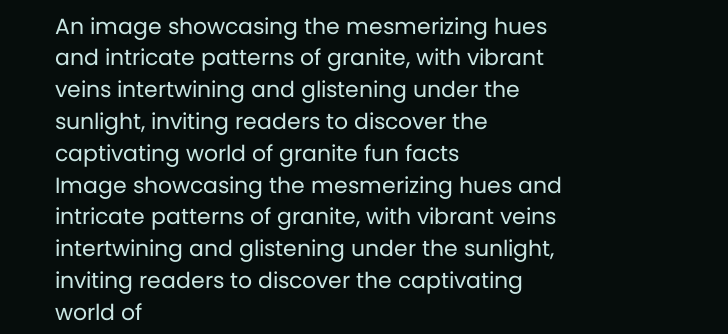An image showcasing the mesmerizing hues and intricate patterns of granite, with vibrant veins intertwining and glistening under the sunlight, inviting readers to discover the captivating world of granite fun facts
Image showcasing the mesmerizing hues and intricate patterns of granite, with vibrant veins intertwining and glistening under the sunlight, inviting readers to discover the captivating world of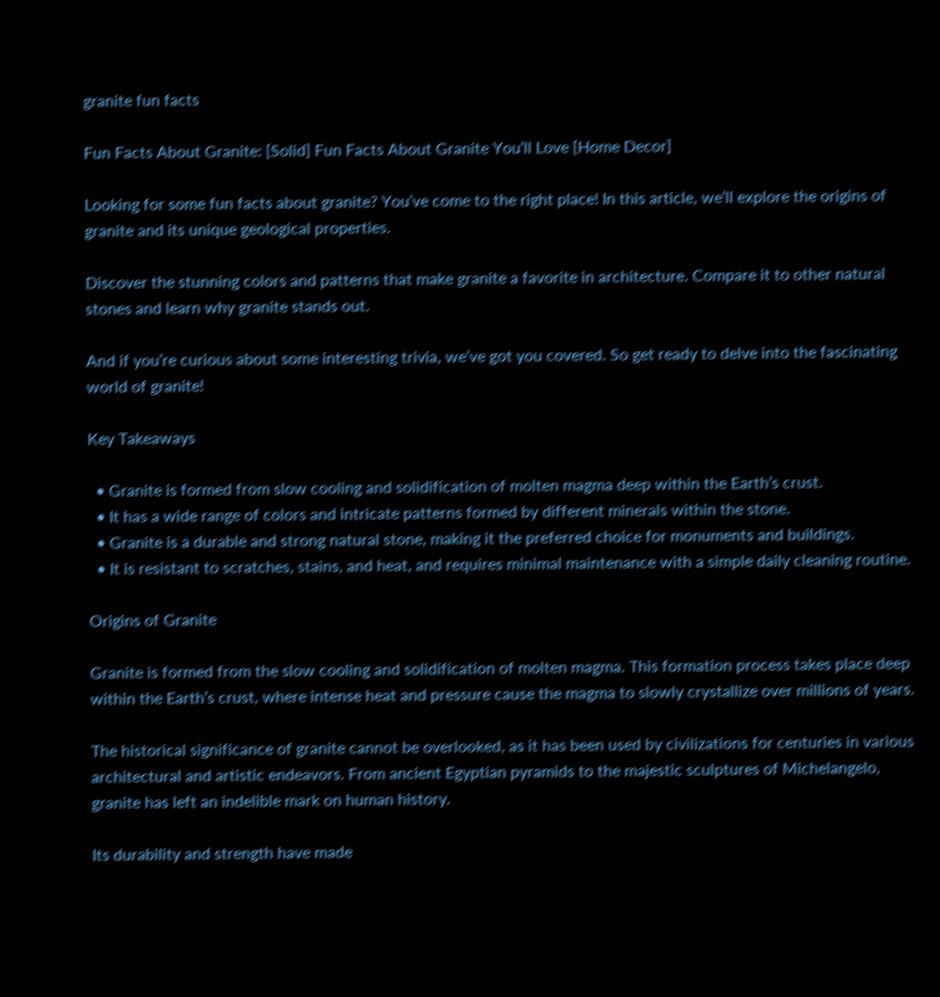granite fun facts

Fun Facts About Granite: [Solid] Fun Facts About Granite You’ll Love [Home Decor]

Looking for some fun facts about granite? You’ve come to the right place! In this article, we’ll explore the origins of granite and its unique geological properties.

Discover the stunning colors and patterns that make granite a favorite in architecture. Compare it to other natural stones and learn why granite stands out.

And if you’re curious about some interesting trivia, we’ve got you covered. So get ready to delve into the fascinating world of granite!

Key Takeaways

  • Granite is formed from slow cooling and solidification of molten magma deep within the Earth’s crust.
  • It has a wide range of colors and intricate patterns formed by different minerals within the stone.
  • Granite is a durable and strong natural stone, making it the preferred choice for monuments and buildings.
  • It is resistant to scratches, stains, and heat, and requires minimal maintenance with a simple daily cleaning routine.

Origins of Granite

Granite is formed from the slow cooling and solidification of molten magma. This formation process takes place deep within the Earth’s crust, where intense heat and pressure cause the magma to slowly crystallize over millions of years.

The historical significance of granite cannot be overlooked, as it has been used by civilizations for centuries in various architectural and artistic endeavors. From ancient Egyptian pyramids to the majestic sculptures of Michelangelo, granite has left an indelible mark on human history.

Its durability and strength have made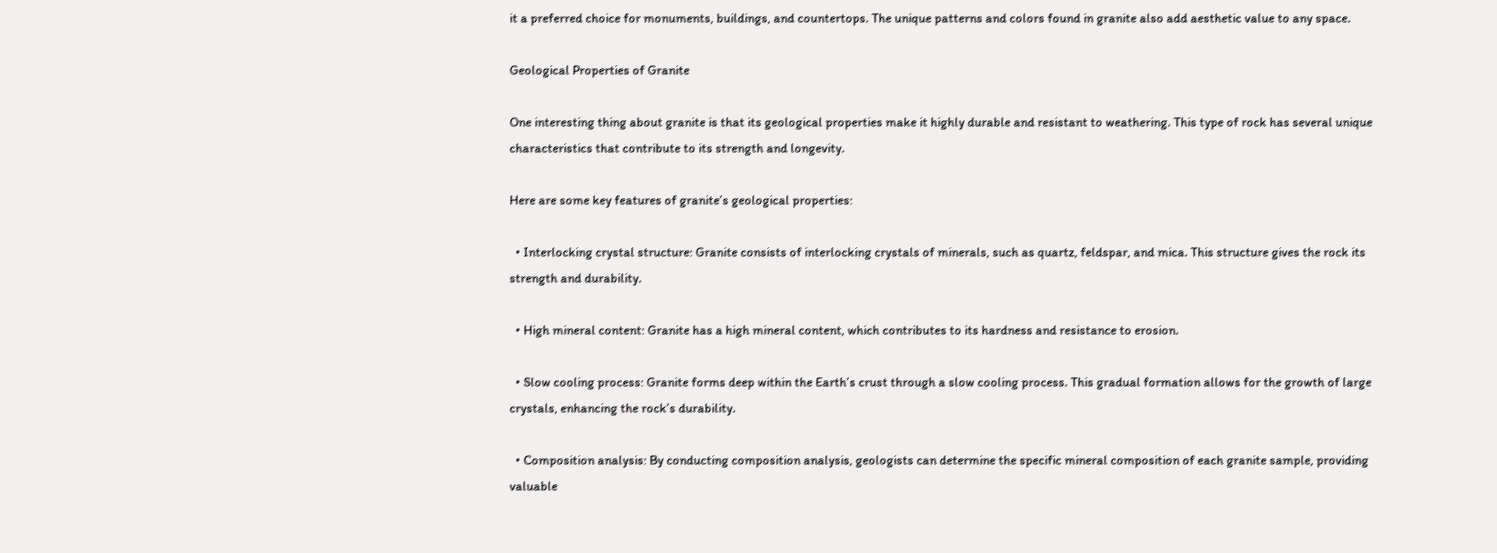it a preferred choice for monuments, buildings, and countertops. The unique patterns and colors found in granite also add aesthetic value to any space.

Geological Properties of Granite

One interesting thing about granite is that its geological properties make it highly durable and resistant to weathering. This type of rock has several unique characteristics that contribute to its strength and longevity.

Here are some key features of granite’s geological properties:

  • Interlocking crystal structure: Granite consists of interlocking crystals of minerals, such as quartz, feldspar, and mica. This structure gives the rock its strength and durability.

  • High mineral content: Granite has a high mineral content, which contributes to its hardness and resistance to erosion.

  • Slow cooling process: Granite forms deep within the Earth’s crust through a slow cooling process. This gradual formation allows for the growth of large crystals, enhancing the rock’s durability.

  • Composition analysis: By conducting composition analysis, geologists can determine the specific mineral composition of each granite sample, providing valuable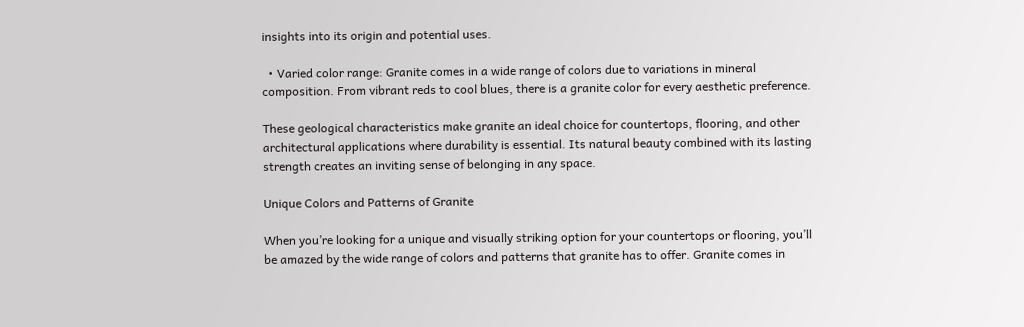insights into its origin and potential uses.

  • Varied color range: Granite comes in a wide range of colors due to variations in mineral composition. From vibrant reds to cool blues, there is a granite color for every aesthetic preference.

These geological characteristics make granite an ideal choice for countertops, flooring, and other architectural applications where durability is essential. Its natural beauty combined with its lasting strength creates an inviting sense of belonging in any space.

Unique Colors and Patterns of Granite

When you’re looking for a unique and visually striking option for your countertops or flooring, you’ll be amazed by the wide range of colors and patterns that granite has to offer. Granite comes in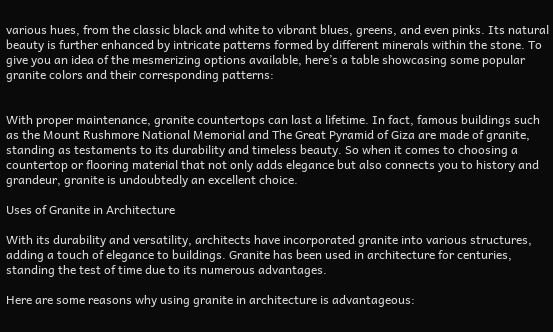various hues, from the classic black and white to vibrant blues, greens, and even pinks. Its natural beauty is further enhanced by intricate patterns formed by different minerals within the stone. To give you an idea of the mesmerizing options available, here’s a table showcasing some popular granite colors and their corresponding patterns:


With proper maintenance, granite countertops can last a lifetime. In fact, famous buildings such as the Mount Rushmore National Memorial and The Great Pyramid of Giza are made of granite, standing as testaments to its durability and timeless beauty. So when it comes to choosing a countertop or flooring material that not only adds elegance but also connects you to history and grandeur, granite is undoubtedly an excellent choice.

Uses of Granite in Architecture

With its durability and versatility, architects have incorporated granite into various structures, adding a touch of elegance to buildings. Granite has been used in architecture for centuries, standing the test of time due to its numerous advantages.

Here are some reasons why using granite in architecture is advantageous: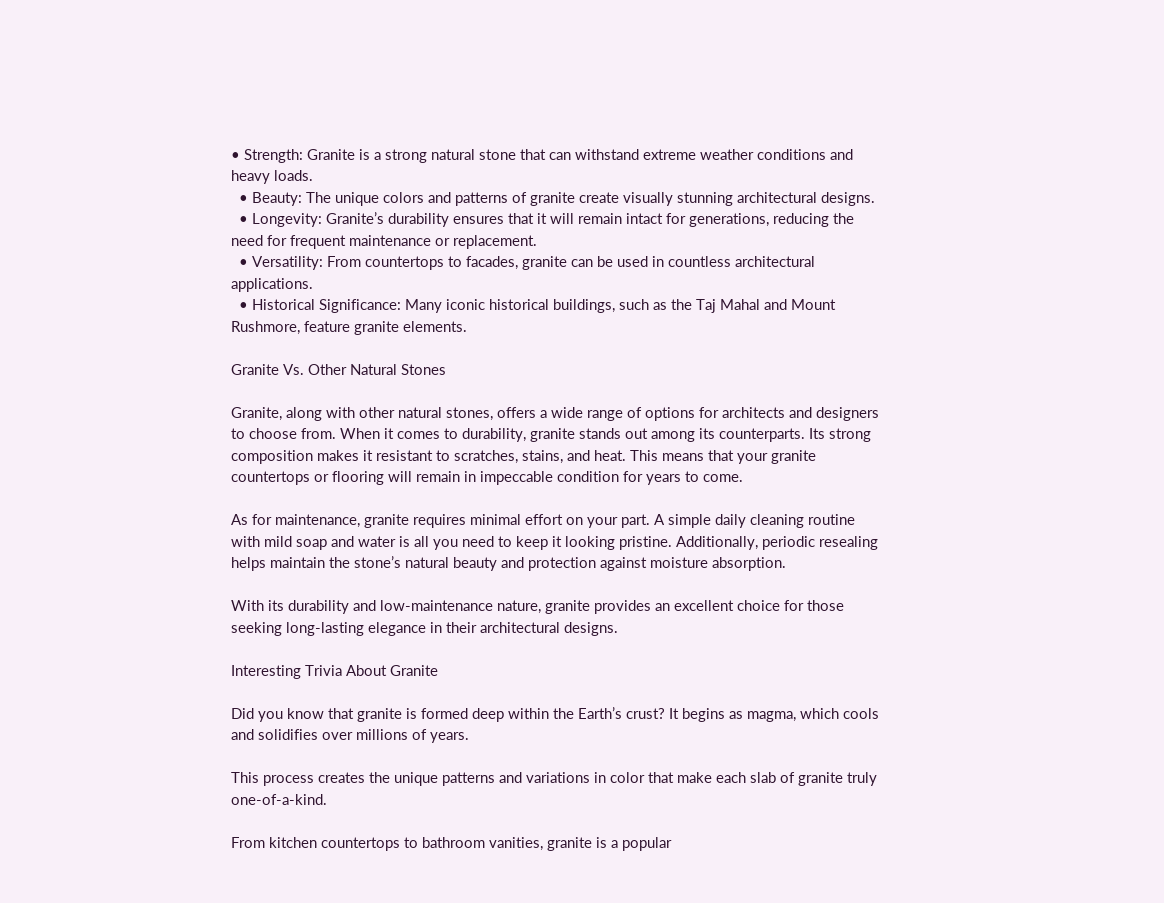• Strength: Granite is a strong natural stone that can withstand extreme weather conditions and heavy loads.
  • Beauty: The unique colors and patterns of granite create visually stunning architectural designs.
  • Longevity: Granite’s durability ensures that it will remain intact for generations, reducing the need for frequent maintenance or replacement.
  • Versatility: From countertops to facades, granite can be used in countless architectural applications.
  • Historical Significance: Many iconic historical buildings, such as the Taj Mahal and Mount Rushmore, feature granite elements.

Granite Vs. Other Natural Stones

Granite, along with other natural stones, offers a wide range of options for architects and designers to choose from. When it comes to durability, granite stands out among its counterparts. Its strong composition makes it resistant to scratches, stains, and heat. This means that your granite countertops or flooring will remain in impeccable condition for years to come.

As for maintenance, granite requires minimal effort on your part. A simple daily cleaning routine with mild soap and water is all you need to keep it looking pristine. Additionally, periodic resealing helps maintain the stone’s natural beauty and protection against moisture absorption.

With its durability and low-maintenance nature, granite provides an excellent choice for those seeking long-lasting elegance in their architectural designs.

Interesting Trivia About Granite

Did you know that granite is formed deep within the Earth’s crust? It begins as magma, which cools and solidifies over millions of years.

This process creates the unique patterns and variations in color that make each slab of granite truly one-of-a-kind.

From kitchen countertops to bathroom vanities, granite is a popular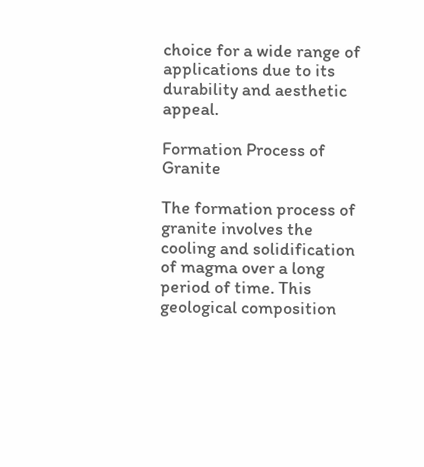choice for a wide range of applications due to its durability and aesthetic appeal.

Formation Process of Granite

The formation process of granite involves the cooling and solidification of magma over a long period of time. This geological composition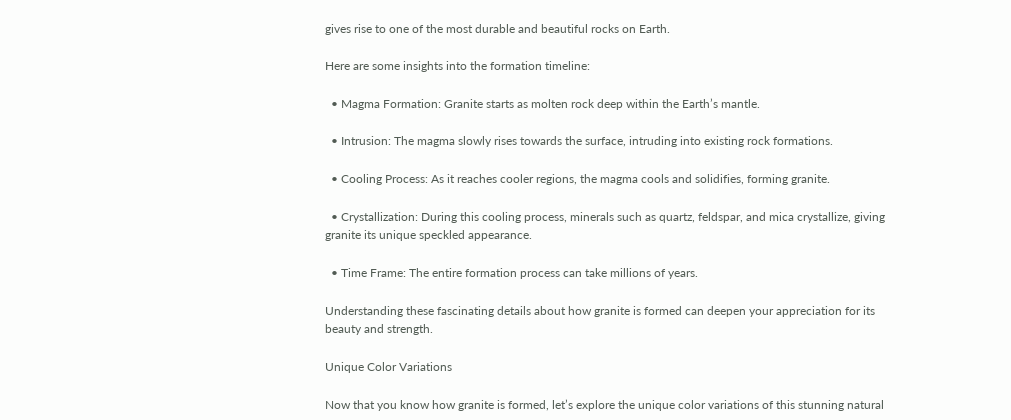gives rise to one of the most durable and beautiful rocks on Earth.

Here are some insights into the formation timeline:

  • Magma Formation: Granite starts as molten rock deep within the Earth’s mantle.

  • Intrusion: The magma slowly rises towards the surface, intruding into existing rock formations.

  • Cooling Process: As it reaches cooler regions, the magma cools and solidifies, forming granite.

  • Crystallization: During this cooling process, minerals such as quartz, feldspar, and mica crystallize, giving granite its unique speckled appearance.

  • Time Frame: The entire formation process can take millions of years.

Understanding these fascinating details about how granite is formed can deepen your appreciation for its beauty and strength.

Unique Color Variations

Now that you know how granite is formed, let’s explore the unique color variations of this stunning natural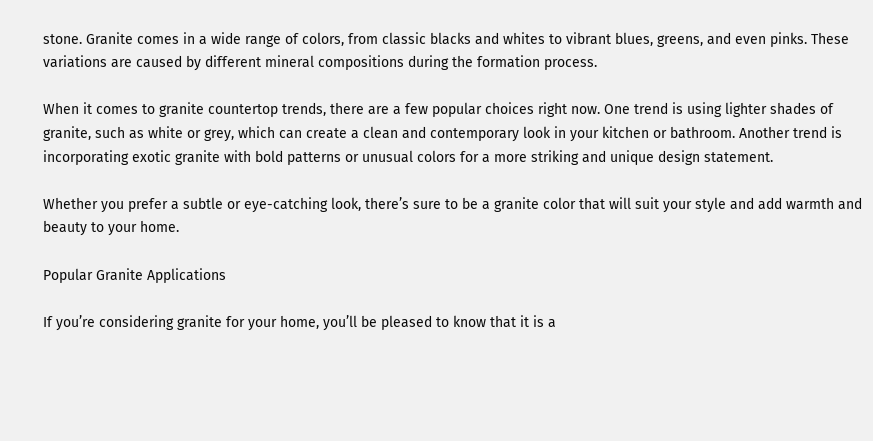stone. Granite comes in a wide range of colors, from classic blacks and whites to vibrant blues, greens, and even pinks. These variations are caused by different mineral compositions during the formation process.

When it comes to granite countertop trends, there are a few popular choices right now. One trend is using lighter shades of granite, such as white or grey, which can create a clean and contemporary look in your kitchen or bathroom. Another trend is incorporating exotic granite with bold patterns or unusual colors for a more striking and unique design statement.

Whether you prefer a subtle or eye-catching look, there’s sure to be a granite color that will suit your style and add warmth and beauty to your home.

Popular Granite Applications

If you’re considering granite for your home, you’ll be pleased to know that it is a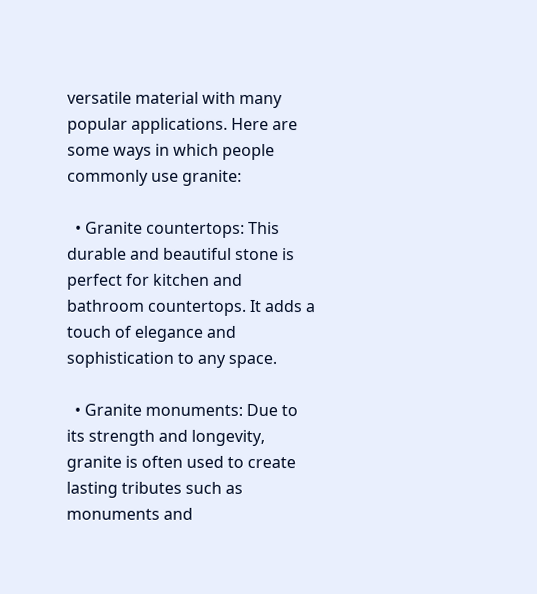versatile material with many popular applications. Here are some ways in which people commonly use granite:

  • Granite countertops: This durable and beautiful stone is perfect for kitchen and bathroom countertops. It adds a touch of elegance and sophistication to any space.

  • Granite monuments: Due to its strength and longevity, granite is often used to create lasting tributes such as monuments and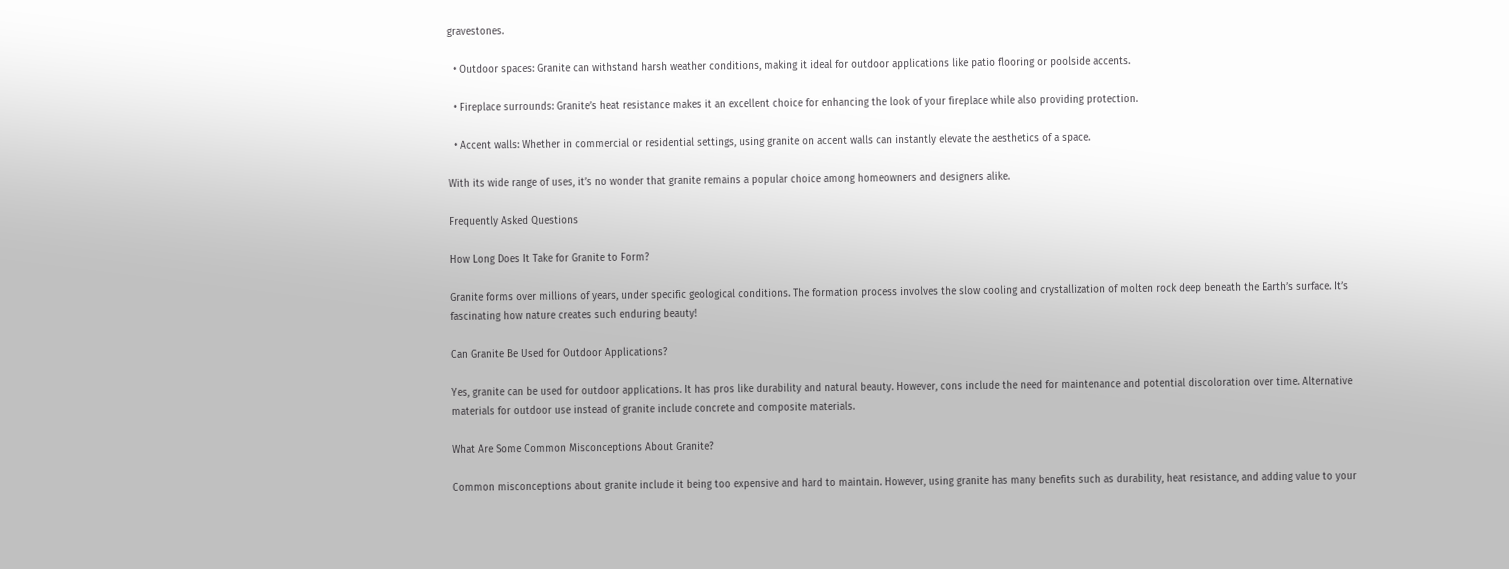gravestones.

  • Outdoor spaces: Granite can withstand harsh weather conditions, making it ideal for outdoor applications like patio flooring or poolside accents.

  • Fireplace surrounds: Granite’s heat resistance makes it an excellent choice for enhancing the look of your fireplace while also providing protection.

  • Accent walls: Whether in commercial or residential settings, using granite on accent walls can instantly elevate the aesthetics of a space.

With its wide range of uses, it’s no wonder that granite remains a popular choice among homeowners and designers alike.

Frequently Asked Questions

How Long Does It Take for Granite to Form?

Granite forms over millions of years, under specific geological conditions. The formation process involves the slow cooling and crystallization of molten rock deep beneath the Earth’s surface. It’s fascinating how nature creates such enduring beauty!

Can Granite Be Used for Outdoor Applications?

Yes, granite can be used for outdoor applications. It has pros like durability and natural beauty. However, cons include the need for maintenance and potential discoloration over time. Alternative materials for outdoor use instead of granite include concrete and composite materials.

What Are Some Common Misconceptions About Granite?

Common misconceptions about granite include it being too expensive and hard to maintain. However, using granite has many benefits such as durability, heat resistance, and adding value to your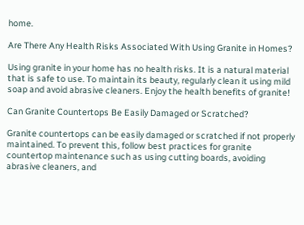home.

Are There Any Health Risks Associated With Using Granite in Homes?

Using granite in your home has no health risks. It is a natural material that is safe to use. To maintain its beauty, regularly clean it using mild soap and avoid abrasive cleaners. Enjoy the health benefits of granite!

Can Granite Countertops Be Easily Damaged or Scratched?

Granite countertops can be easily damaged or scratched if not properly maintained. To prevent this, follow best practices for granite countertop maintenance such as using cutting boards, avoiding abrasive cleaners, and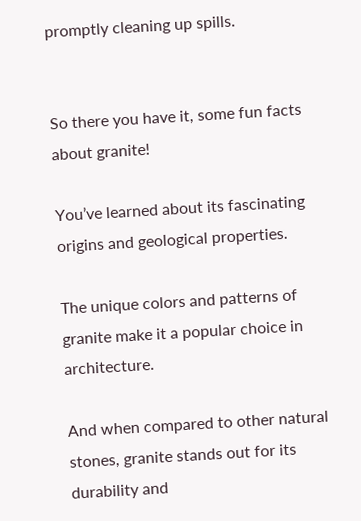promptly cleaning up spills.


So there you have it, some fun facts about granite!

You’ve learned about its fascinating origins and geological properties.

The unique colors and patterns of granite make it a popular choice in architecture.

And when compared to other natural stones, granite stands out for its durability and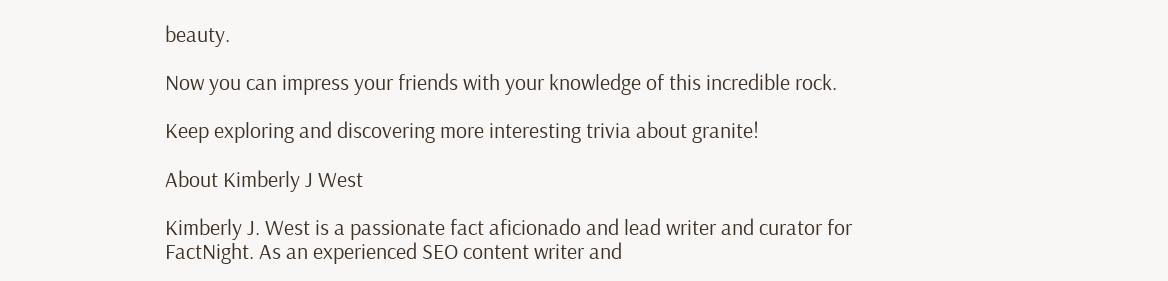beauty.

Now you can impress your friends with your knowledge of this incredible rock.

Keep exploring and discovering more interesting trivia about granite!

About Kimberly J West

Kimberly J. West is a passionate fact aficionado and lead writer and curator for FactNight. As an experienced SEO content writer and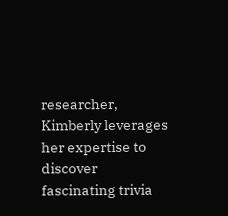researcher, Kimberly leverages her expertise to discover fascinating trivia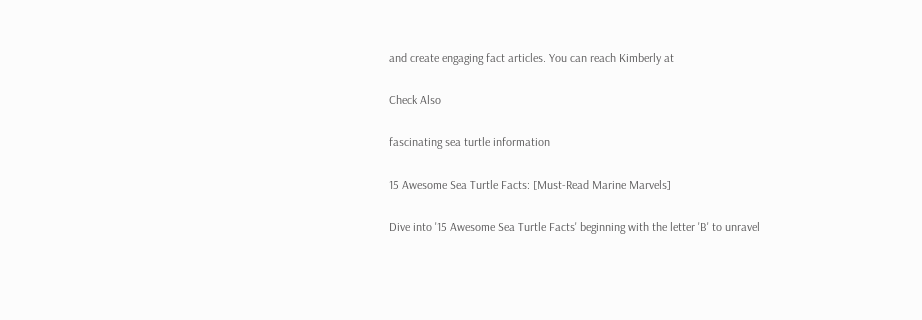and create engaging fact articles. You can reach Kimberly at

Check Also

fascinating sea turtle information

15 Awesome Sea Turtle Facts: [Must-Read Marine Marvels]

Dive into '15 Awesome Sea Turtle Facts' beginning with the letter 'B' to unravel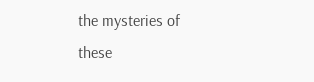the mysteries of these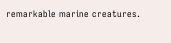remarkable marine creatures.